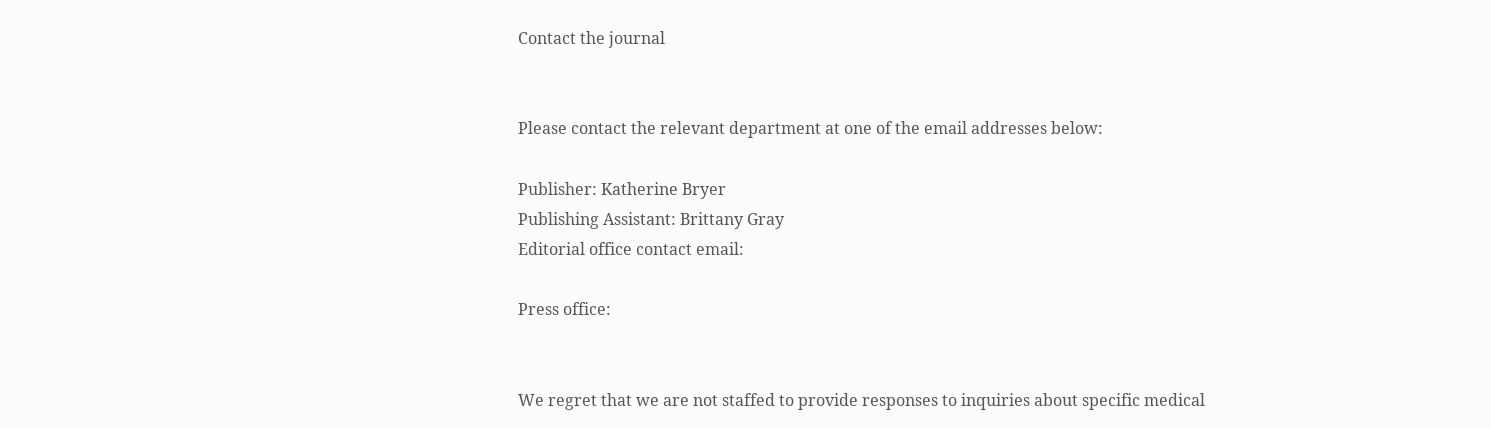Contact the journal


Please contact the relevant department at one of the email addresses below:

Publisher: Katherine Bryer
Publishing Assistant: Brittany Gray
Editorial office contact email:

Press office:


We regret that we are not staffed to provide responses to inquiries about specific medical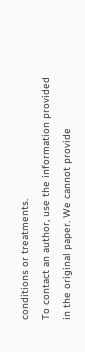conditions or treatments.
To contact an author, use the information provided in the original paper. We cannot provide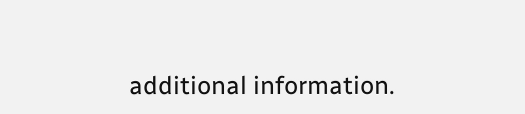additional information.